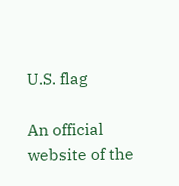U.S. flag

An official website of the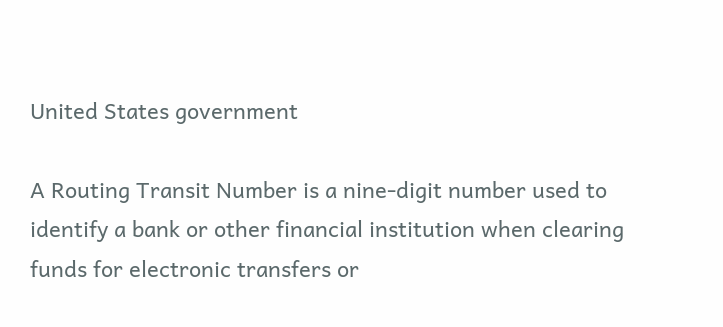United States government

A Routing Transit Number is a nine-digit number used to identify a bank or other financial institution when clearing funds for electronic transfers or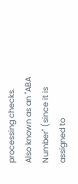processing checks. Also known as an "ABA Number" (since it is assigned to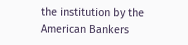the institution by the American Bankers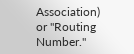Association) or "Routing Number."